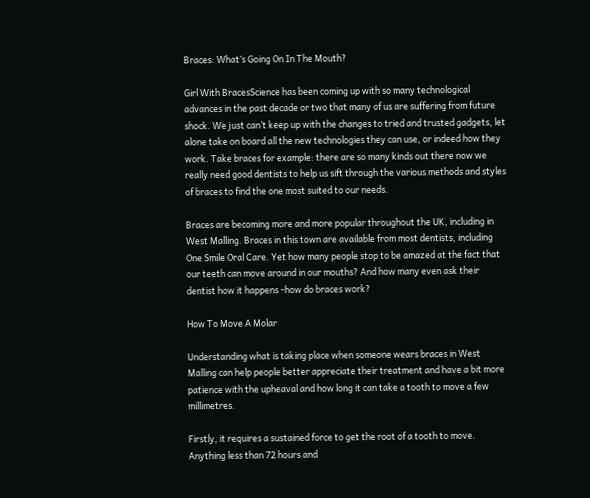Braces: What’s Going On In The Mouth?

Girl With BracesScience has been coming up with so many technological advances in the past decade or two that many of us are suffering from future shock. We just can’t keep up with the changes to tried and trusted gadgets, let alone take on board all the new technologies they can use, or indeed how they work. Take braces for example: there are so many kinds out there now we really need good dentists to help us sift through the various methods and styles of braces to find the one most suited to our needs.

Braces are becoming more and more popular throughout the UK, including in West Malling. Braces in this town are available from most dentists, including One Smile Oral Care. Yet how many people stop to be amazed at the fact that our teeth can move around in our mouths? And how many even ask their dentist how it happens -how do braces work?

How To Move A Molar

Understanding what is taking place when someone wears braces in West Malling can help people better appreciate their treatment and have a bit more patience with the upheaval and how long it can take a tooth to move a few millimetres.

Firstly, it requires a sustained force to get the root of a tooth to move. Anything less than 72 hours and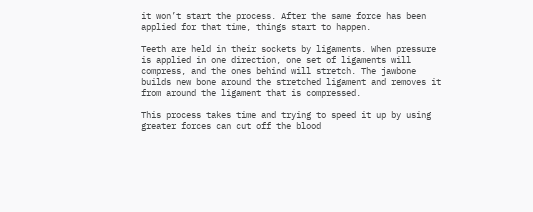it won’t start the process. After the same force has been applied for that time, things start to happen.

Teeth are held in their sockets by ligaments. When pressure is applied in one direction, one set of ligaments will compress, and the ones behind will stretch. The jawbone builds new bone around the stretched ligament and removes it from around the ligament that is compressed.

This process takes time and trying to speed it up by using greater forces can cut off the blood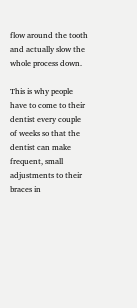flow around the tooth and actually slow the whole process down.

This is why people have to come to their dentist every couple of weeks so that the dentist can make frequent, small adjustments to their braces in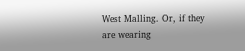West Malling. Or, if they are wearing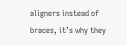aligners instead of braces, it’s why they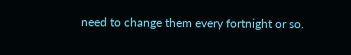need to change them every fortnight or so.